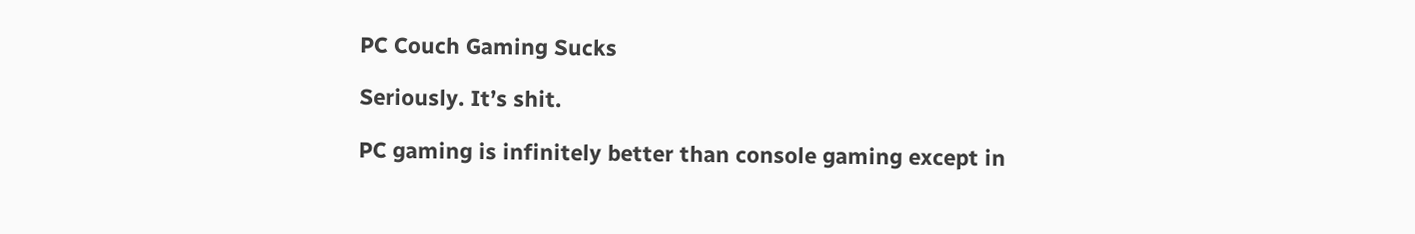PC Couch Gaming Sucks

Seriously. It’s shit.

PC gaming is infinitely better than console gaming except in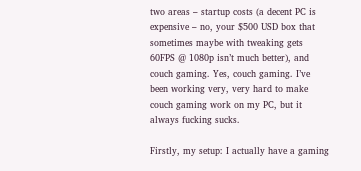two areas – startup costs (a decent PC is expensive – no, your $500 USD box that sometimes maybe with tweaking gets 60FPS @ 1080p isn’t much better), and couch gaming. Yes, couch gaming. I’ve been working very, very hard to make couch gaming work on my PC, but it always fucking sucks.

Firstly, my setup: I actually have a gaming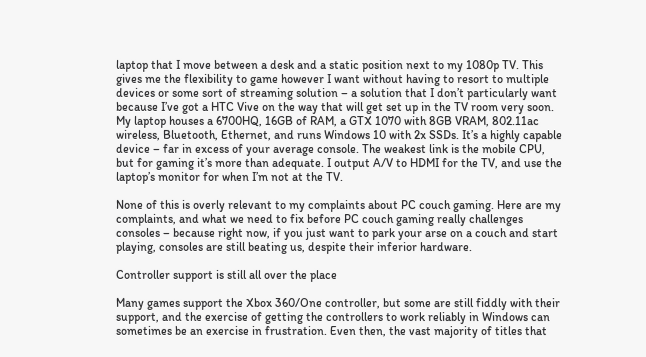laptop that I move between a desk and a static position next to my 1080p TV. This gives me the flexibility to game however I want without having to resort to multiple devices or some sort of streaming solution – a solution that I don’t particularly want because I’ve got a HTC Vive on the way that will get set up in the TV room very soon. My laptop houses a 6700HQ, 16GB of RAM, a GTX 1070 with 8GB VRAM, 802.11ac wireless, Bluetooth, Ethernet, and runs Windows 10 with 2x SSDs. It’s a highly capable device – far in excess of your average console. The weakest link is the mobile CPU, but for gaming it’s more than adequate. I output A/V to HDMI for the TV, and use the laptop’s monitor for when I’m not at the TV.

None of this is overly relevant to my complaints about PC couch gaming. Here are my complaints, and what we need to fix before PC couch gaming really challenges consoles – because right now, if you just want to park your arse on a couch and start playing, consoles are still beating us, despite their inferior hardware.

Controller support is still all over the place

Many games support the Xbox 360/One controller, but some are still fiddly with their support, and the exercise of getting the controllers to work reliably in Windows can sometimes be an exercise in frustration. Even then, the vast majority of titles that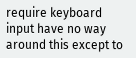require keyboard input have no way around this except to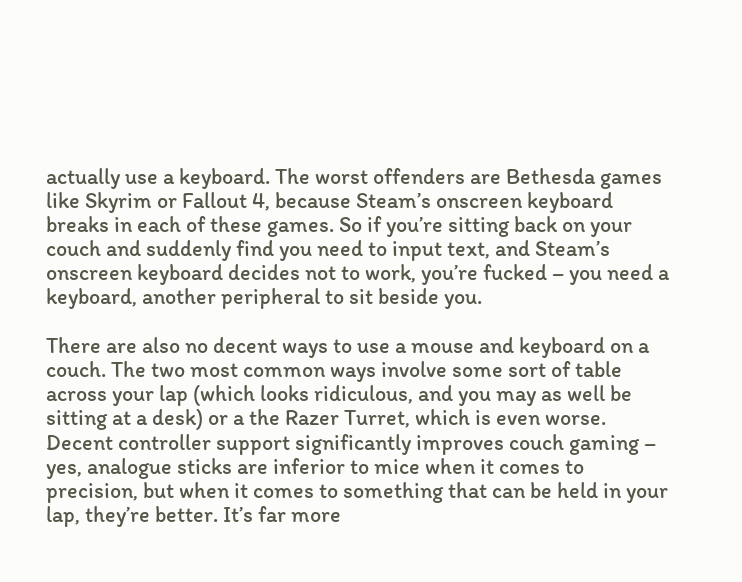actually use a keyboard. The worst offenders are Bethesda games like Skyrim or Fallout 4, because Steam’s onscreen keyboard breaks in each of these games. So if you’re sitting back on your couch and suddenly find you need to input text, and Steam’s onscreen keyboard decides not to work, you’re fucked – you need a keyboard, another peripheral to sit beside you.

There are also no decent ways to use a mouse and keyboard on a couch. The two most common ways involve some sort of table across your lap (which looks ridiculous, and you may as well be sitting at a desk) or a the Razer Turret, which is even worse. Decent controller support significantly improves couch gaming – yes, analogue sticks are inferior to mice when it comes to precision, but when it comes to something that can be held in your lap, they’re better. It’s far more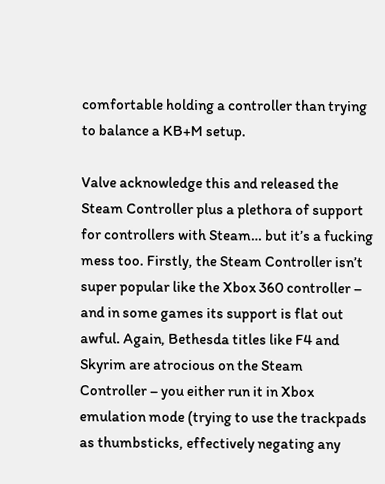comfortable holding a controller than trying to balance a KB+M setup.

Valve acknowledge this and released the Steam Controller plus a plethora of support for controllers with Steam… but it’s a fucking mess too. Firstly, the Steam Controller isn’t super popular like the Xbox 360 controller – and in some games its support is flat out awful. Again, Bethesda titles like F4 and Skyrim are atrocious on the Steam Controller – you either run it in Xbox emulation mode (trying to use the trackpads as thumbsticks, effectively negating any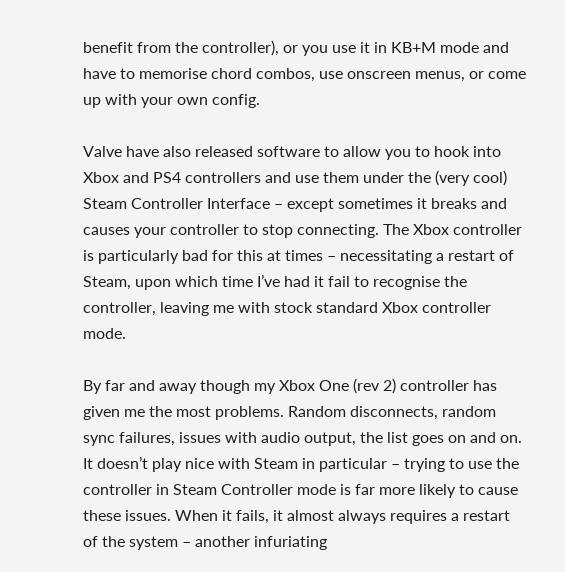benefit from the controller), or you use it in KB+M mode and have to memorise chord combos, use onscreen menus, or come up with your own config.

Valve have also released software to allow you to hook into Xbox and PS4 controllers and use them under the (very cool) Steam Controller Interface – except sometimes it breaks and causes your controller to stop connecting. The Xbox controller is particularly bad for this at times – necessitating a restart of Steam, upon which time I’ve had it fail to recognise the controller, leaving me with stock standard Xbox controller mode.

By far and away though my Xbox One (rev 2) controller has given me the most problems. Random disconnects, random sync failures, issues with audio output, the list goes on and on. It doesn’t play nice with Steam in particular – trying to use the controller in Steam Controller mode is far more likely to cause these issues. When it fails, it almost always requires a restart of the system – another infuriating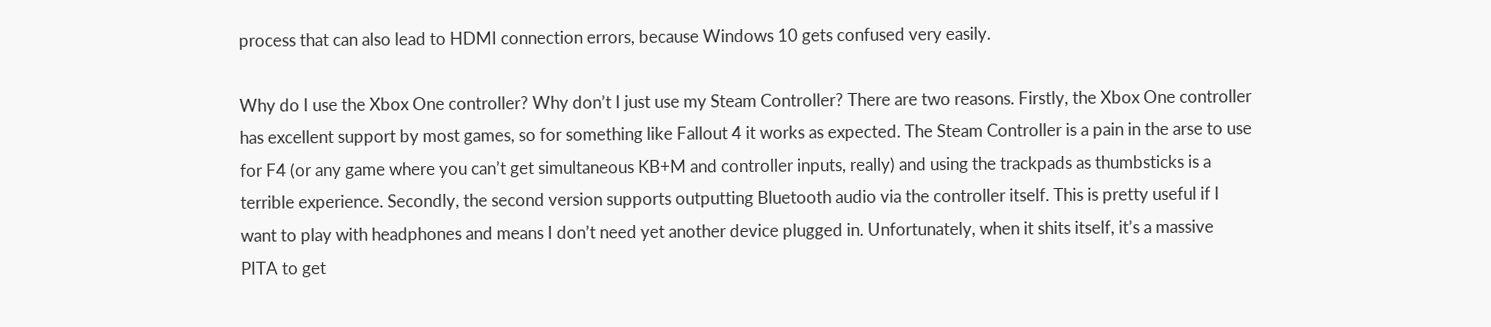process that can also lead to HDMI connection errors, because Windows 10 gets confused very easily.

Why do I use the Xbox One controller? Why don’t I just use my Steam Controller? There are two reasons. Firstly, the Xbox One controller has excellent support by most games, so for something like Fallout 4 it works as expected. The Steam Controller is a pain in the arse to use for F4 (or any game where you can’t get simultaneous KB+M and controller inputs, really) and using the trackpads as thumbsticks is a terrible experience. Secondly, the second version supports outputting Bluetooth audio via the controller itself. This is pretty useful if I want to play with headphones and means I don’t need yet another device plugged in. Unfortunately, when it shits itself, it’s a massive PITA to get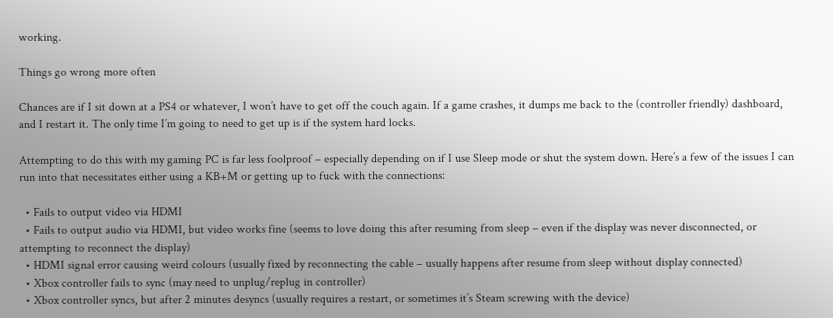working.

Things go wrong more often

Chances are if I sit down at a PS4 or whatever, I won’t have to get off the couch again. If a game crashes, it dumps me back to the (controller friendly) dashboard, and I restart it. The only time I’m going to need to get up is if the system hard locks.

Attempting to do this with my gaming PC is far less foolproof – especially depending on if I use Sleep mode or shut the system down. Here’s a few of the issues I can run into that necessitates either using a KB+M or getting up to fuck with the connections:

  • Fails to output video via HDMI
  • Fails to output audio via HDMI, but video works fine (seems to love doing this after resuming from sleep – even if the display was never disconnected, or attempting to reconnect the display)
  • HDMI signal error causing weird colours (usually fixed by reconnecting the cable – usually happens after resume from sleep without display connected)
  • Xbox controller fails to sync (may need to unplug/replug in controller)
  • Xbox controller syncs, but after 2 minutes desyncs (usually requires a restart, or sometimes it’s Steam screwing with the device)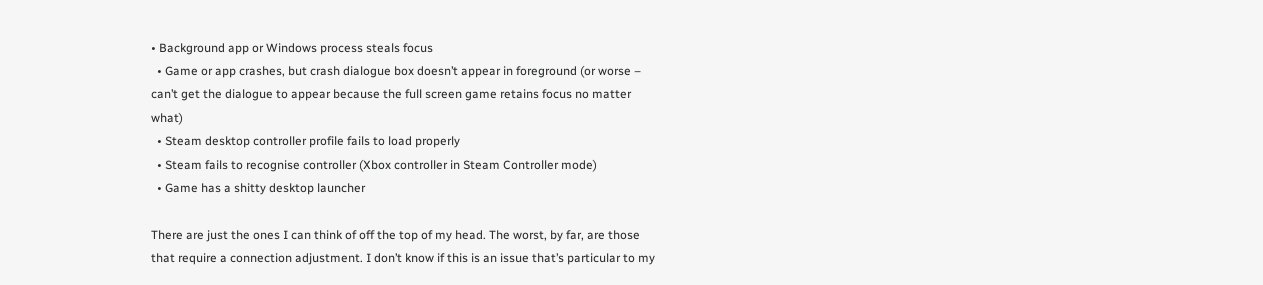• Background app or Windows process steals focus
  • Game or app crashes, but crash dialogue box doesn’t appear in foreground (or worse – can’t get the dialogue to appear because the full screen game retains focus no matter what)
  • Steam desktop controller profile fails to load properly
  • Steam fails to recognise controller (Xbox controller in Steam Controller mode)
  • Game has a shitty desktop launcher

There are just the ones I can think of off the top of my head. The worst, by far, are those that require a connection adjustment. I don’t know if this is an issue that’s particular to my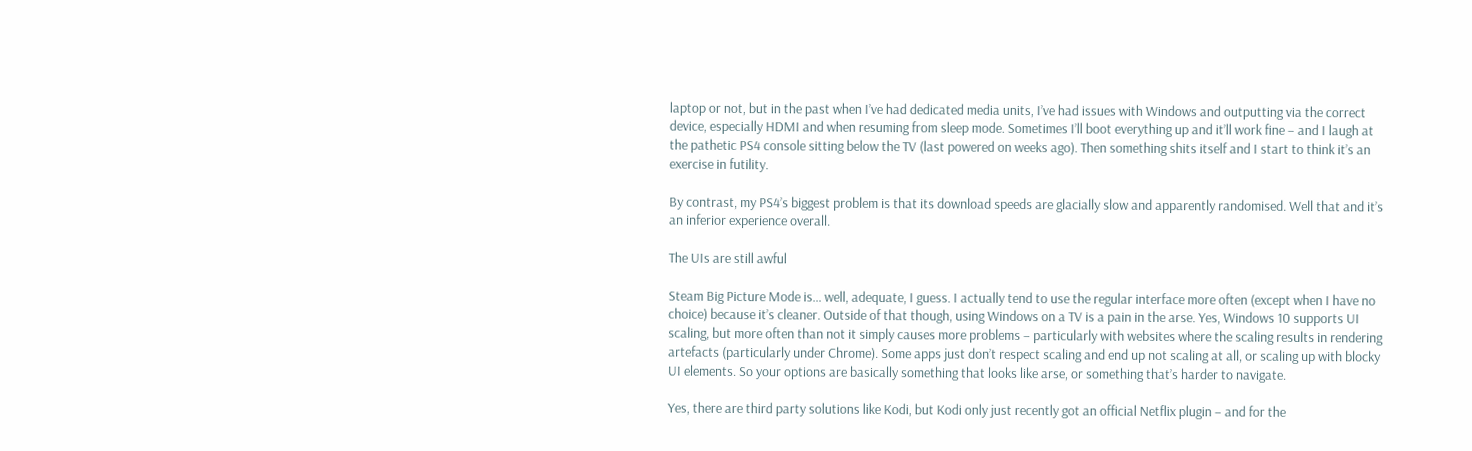laptop or not, but in the past when I’ve had dedicated media units, I’ve had issues with Windows and outputting via the correct device, especially HDMI and when resuming from sleep mode. Sometimes I’ll boot everything up and it’ll work fine – and I laugh at the pathetic PS4 console sitting below the TV (last powered on weeks ago). Then something shits itself and I start to think it’s an exercise in futility.

By contrast, my PS4’s biggest problem is that its download speeds are glacially slow and apparently randomised. Well that and it’s an inferior experience overall.

The UIs are still awful

Steam Big Picture Mode is… well, adequate, I guess. I actually tend to use the regular interface more often (except when I have no choice) because it’s cleaner. Outside of that though, using Windows on a TV is a pain in the arse. Yes, Windows 10 supports UI scaling, but more often than not it simply causes more problems – particularly with websites where the scaling results in rendering artefacts (particularly under Chrome). Some apps just don’t respect scaling and end up not scaling at all, or scaling up with blocky UI elements. So your options are basically something that looks like arse, or something that’s harder to navigate.

Yes, there are third party solutions like Kodi, but Kodi only just recently got an official Netflix plugin – and for the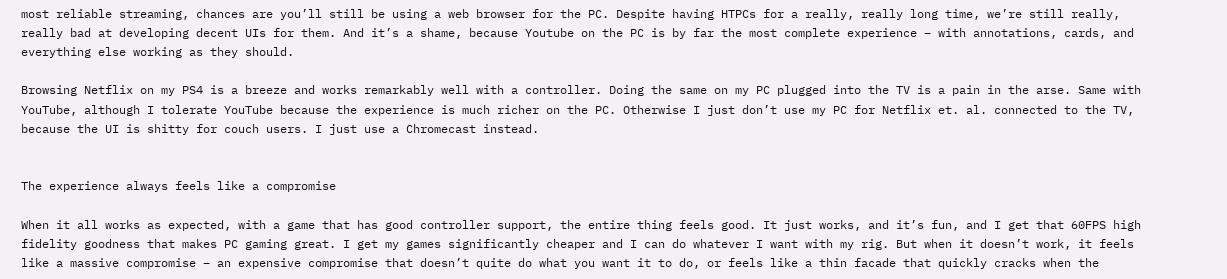most reliable streaming, chances are you’ll still be using a web browser for the PC. Despite having HTPCs for a really, really long time, we’re still really, really bad at developing decent UIs for them. And it’s a shame, because Youtube on the PC is by far the most complete experience – with annotations, cards, and everything else working as they should.

Browsing Netflix on my PS4 is a breeze and works remarkably well with a controller. Doing the same on my PC plugged into the TV is a pain in the arse. Same with YouTube, although I tolerate YouTube because the experience is much richer on the PC. Otherwise I just don’t use my PC for Netflix et. al. connected to the TV, because the UI is shitty for couch users. I just use a Chromecast instead.


The experience always feels like a compromise

When it all works as expected, with a game that has good controller support, the entire thing feels good. It just works, and it’s fun, and I get that 60FPS high fidelity goodness that makes PC gaming great. I get my games significantly cheaper and I can do whatever I want with my rig. But when it doesn’t work, it feels like a massive compromise – an expensive compromise that doesn’t quite do what you want it to do, or feels like a thin facade that quickly cracks when the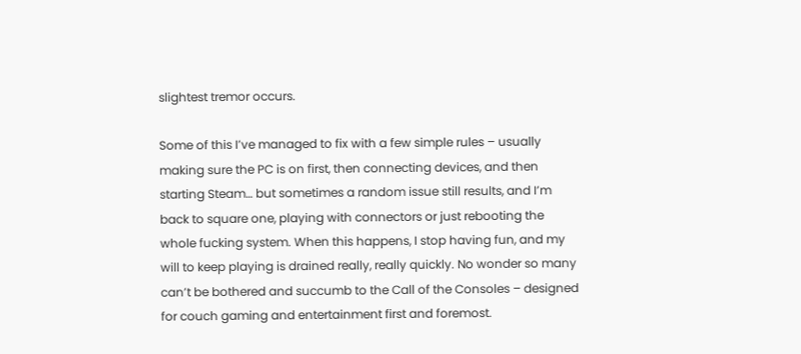slightest tremor occurs.

Some of this I’ve managed to fix with a few simple rules – usually making sure the PC is on first, then connecting devices, and then starting Steam… but sometimes a random issue still results, and I’m back to square one, playing with connectors or just rebooting the whole fucking system. When this happens, I stop having fun, and my will to keep playing is drained really, really quickly. No wonder so many can’t be bothered and succumb to the Call of the Consoles – designed for couch gaming and entertainment first and foremost.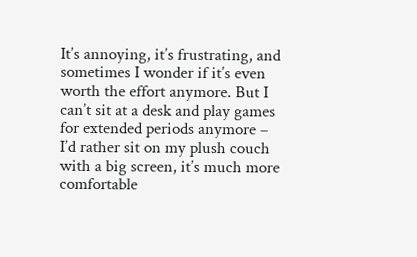It’s annoying, it’s frustrating, and sometimes I wonder if it’s even worth the effort anymore. But I can’t sit at a desk and play games for extended periods anymore – I’d rather sit on my plush couch with a big screen, it’s much more comfortable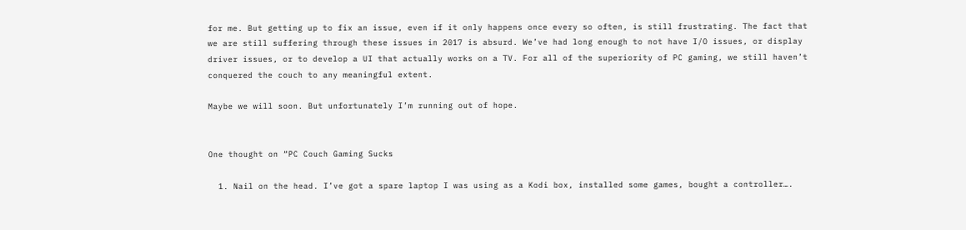for me. But getting up to fix an issue, even if it only happens once every so often, is still frustrating. The fact that we are still suffering through these issues in 2017 is absurd. We’ve had long enough to not have I/O issues, or display driver issues, or to develop a UI that actually works on a TV. For all of the superiority of PC gaming, we still haven’t conquered the couch to any meaningful extent.

Maybe we will soon. But unfortunately I’m running out of hope.


One thought on “PC Couch Gaming Sucks

  1. Nail on the head. I’ve got a spare laptop I was using as a Kodi box, installed some games, bought a controller….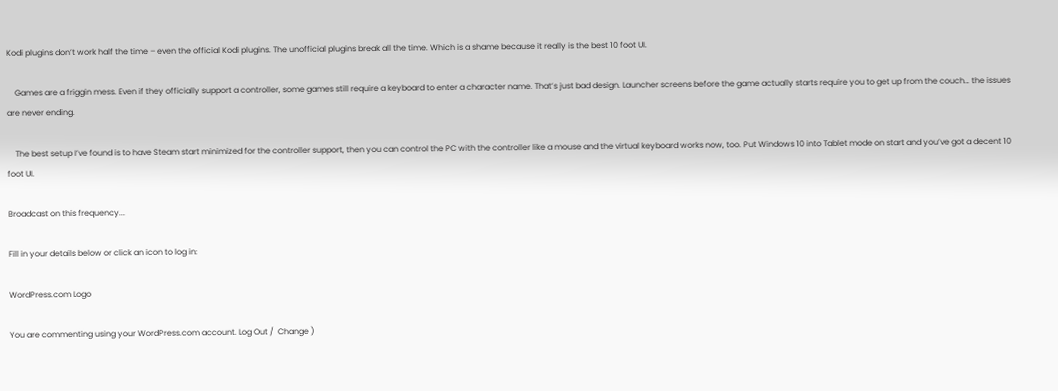Kodi plugins don’t work half the time – even the official Kodi plugins. The unofficial plugins break all the time. Which is a shame because it really is the best 10 foot UI.

    Games are a friggin mess. Even if they officially support a controller, some games still require a keyboard to enter a character name. That’s just bad design. Launcher screens before the game actually starts require you to get up from the couch… the issues are never ending.

    The best setup I’ve found is to have Steam start minimized for the controller support, then you can control the PC with the controller like a mouse and the virtual keyboard works now, too. Put Windows 10 into Tablet mode on start and you’ve got a decent 10 foot UI.

Broadcast on this frequency...

Fill in your details below or click an icon to log in:

WordPress.com Logo

You are commenting using your WordPress.com account. Log Out /  Change )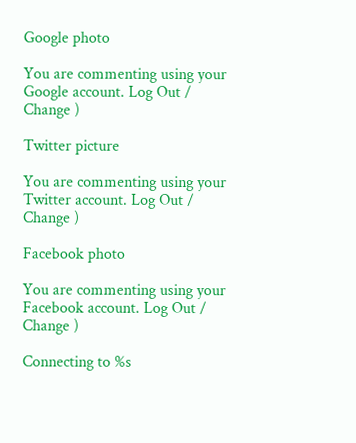Google photo

You are commenting using your Google account. Log Out /  Change )

Twitter picture

You are commenting using your Twitter account. Log Out /  Change )

Facebook photo

You are commenting using your Facebook account. Log Out /  Change )

Connecting to %s